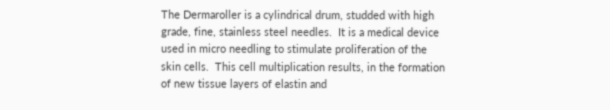The Dermaroller is a cylindrical drum, studded with high grade, fine, stainless steel needles.  It is a medical device used in micro needling to stimulate proliferation of the skin cells.  This cell multiplication results, in the formation of new tissue layers of elastin and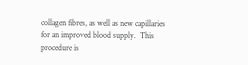collagen fibres, as well as new capillaries for an improved blood supply.  This procedure is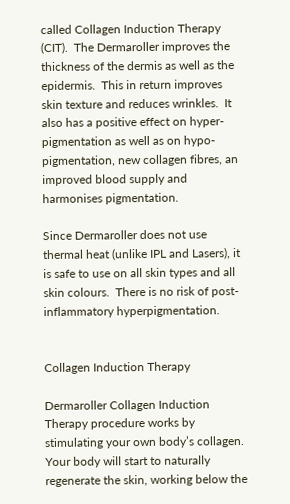called Collagen Induction Therapy (CIT).  The Dermaroller improves the thickness of the dermis as well as the epidermis.  This in return improves skin texture and reduces wrinkles.  It also has a positive effect on hyper-pigmentation as well as on hypo-pigmentation, new collagen fibres, an improved blood supply and harmonises pigmentation.

Since Dermaroller does not use thermal heat (unlike IPL and Lasers), it is safe to use on all skin types and all skin colours.  There is no risk of post-inflammatory hyperpigmentation.


Collagen Induction Therapy

Dermaroller Collagen Induction Therapy procedure works by stimulating your own body’s collagen. Your body will start to naturally regenerate the skin, working below the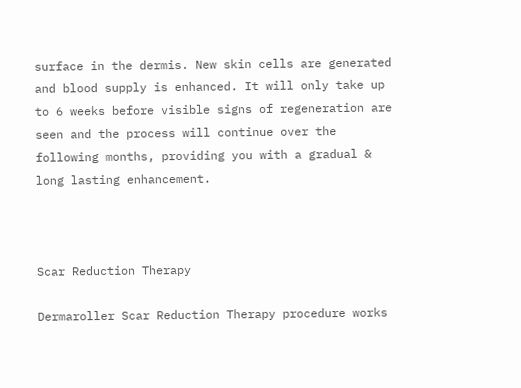surface in the dermis. New skin cells are generated and blood supply is enhanced. It will only take up to 6 weeks before visible signs of regeneration are seen and the process will continue over the following months, providing you with a gradual & long lasting enhancement.



Scar Reduction Therapy

Dermaroller Scar Reduction Therapy procedure works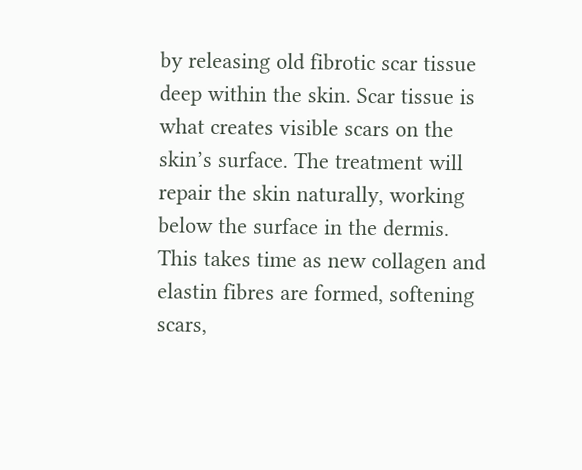by releasing old fibrotic scar tissue deep within the skin. Scar tissue is what creates visible scars on the skin’s surface. The treatment will repair the skin naturally, working below the surface in the dermis. This takes time as new collagen and elastin fibres are formed, softening scars,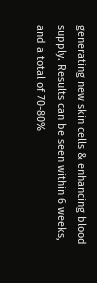generating new skin cells & enhancing blood supply. Results can be seen within 6 weeks, and a total of 70-80%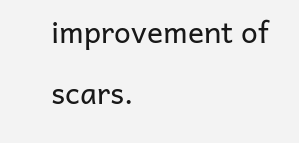improvement of scars.